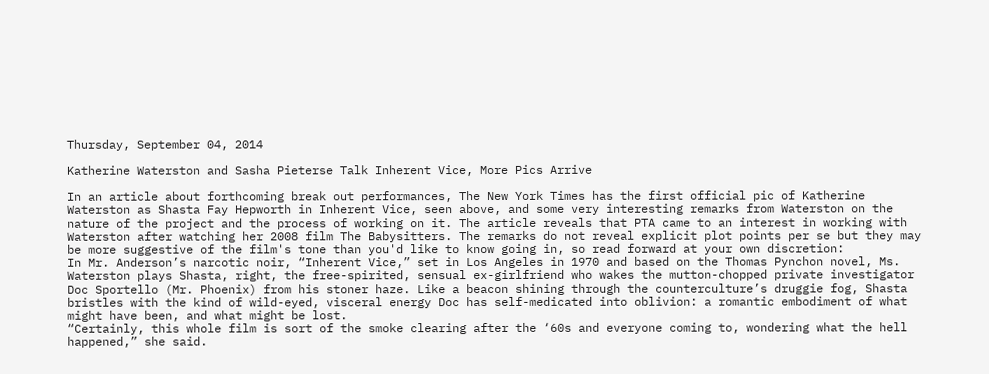Thursday, September 04, 2014

Katherine Waterston and Sasha Pieterse Talk Inherent Vice, More Pics Arrive

In an article about forthcoming break out performances, The New York Times has the first official pic of Katherine Waterston as Shasta Fay Hepworth in Inherent Vice, seen above, and some very interesting remarks from Waterston on the nature of the project and the process of working on it. The article reveals that PTA came to an interest in working with Waterston after watching her 2008 film The Babysitters. The remarks do not reveal explicit plot points per se but they may be more suggestive of the film's tone than you'd like to know going in, so read forward at your own discretion:
In Mr. Anderson’s narcotic noir, “Inherent Vice,” set in Los Angeles in 1970 and based on the Thomas Pynchon novel, Ms. Waterston plays Shasta, right, the free-spirited, sensual ex-girlfriend who wakes the mutton-chopped private investigator Doc Sportello (Mr. Phoenix) from his stoner haze. Like a beacon shining through the counterculture’s druggie fog, Shasta bristles with the kind of wild-eyed, visceral energy Doc has self-medicated into oblivion: a romantic embodiment of what might have been, and what might be lost.
“Certainly, this whole film is sort of the smoke clearing after the ‘60s and everyone coming to, wondering what the hell happened,” she said.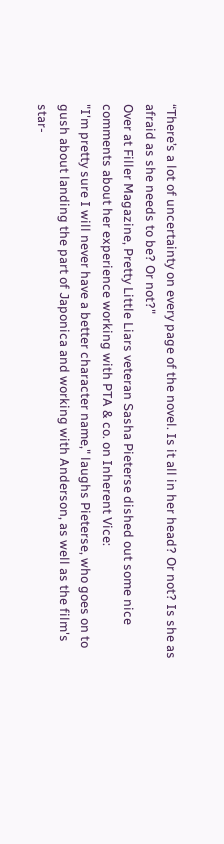“There’s a lot of uncertainty on every page of the novel. Is it all in her head? Or not? Is she as afraid as she needs to be? Or not?"
Over at Filler Magazine, Pretty Little Liars veteran Sasha Pieterse dished out some nice comments about her experience working with PTA & co. on Inherent Vice:
"I'm pretty sure I will never have a better character name," laughs Pieterse, who goes on to gush about landing the part of Japonica and working with Anderson, as well as the film's star-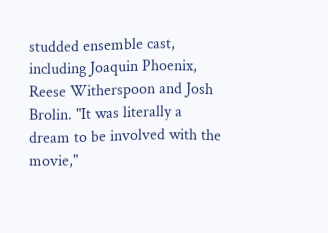studded ensemble cast, including Joaquin Phoenix, Reese Witherspoon and Josh Brolin. "It was literally a dream to be involved with the movie,"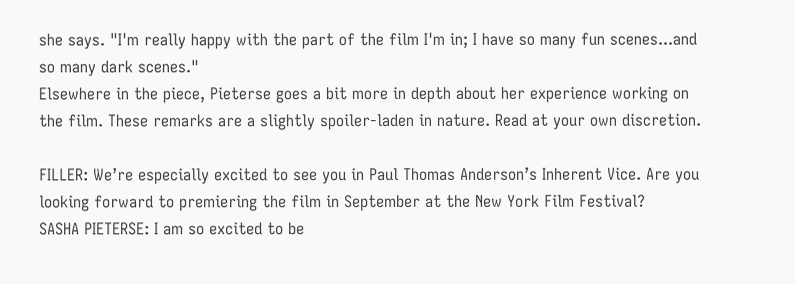she says. "I'm really happy with the part of the film I'm in; I have so many fun scenes...and so many dark scenes."
Elsewhere in the piece, Pieterse goes a bit more in depth about her experience working on the film. These remarks are a slightly spoiler-laden in nature. Read at your own discretion.

FILLER: We’re especially excited to see you in Paul Thomas Anderson’s Inherent Vice. Are you looking forward to premiering the film in September at the New York Film Festival?
SASHA PIETERSE: I am so excited to be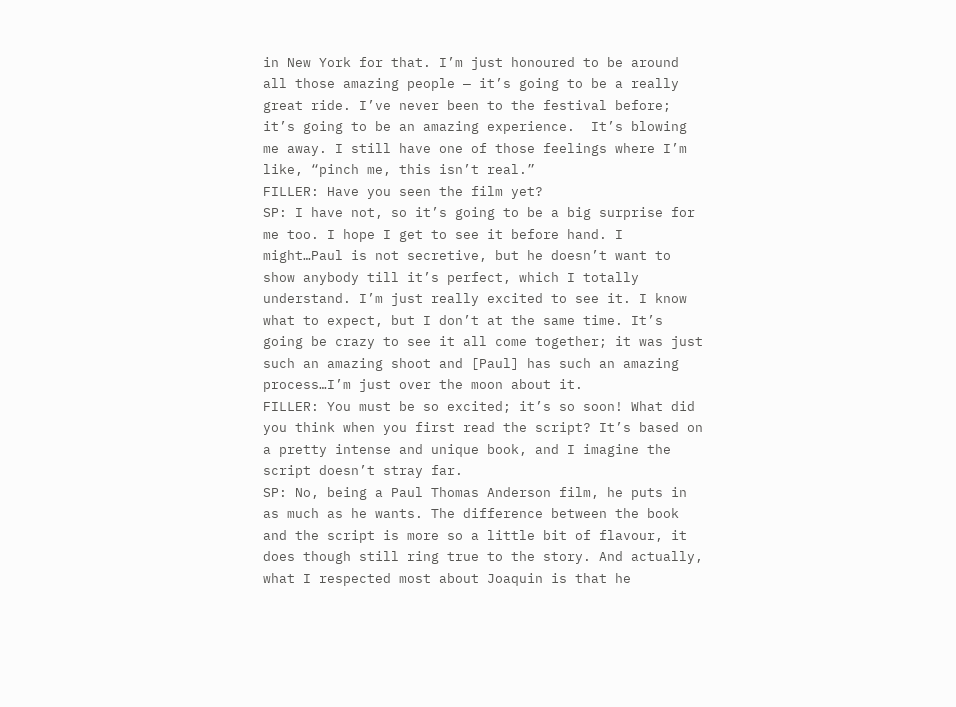in New York for that. I’m just honoured to be around all those amazing people — it’s going to be a really great ride. I’ve never been to the festival before; it’s going to be an amazing experience.  It’s blowing me away. I still have one of those feelings where I’m like, “pinch me, this isn’t real.”
FILLER: Have you seen the film yet?
SP: I have not, so it’s going to be a big surprise for me too. I hope I get to see it before hand. I might…Paul is not secretive, but he doesn’t want to show anybody till it’s perfect, which I totally understand. I’m just really excited to see it. I know what to expect, but I don’t at the same time. It’s going be crazy to see it all come together; it was just such an amazing shoot and [Paul] has such an amazing process…I’m just over the moon about it.
FILLER: You must be so excited; it’s so soon! What did you think when you first read the script? It’s based on a pretty intense and unique book, and I imagine the script doesn’t stray far.
SP: No, being a Paul Thomas Anderson film, he puts in as much as he wants. The difference between the book and the script is more so a little bit of flavour, it does though still ring true to the story. And actually, what I respected most about Joaquin is that he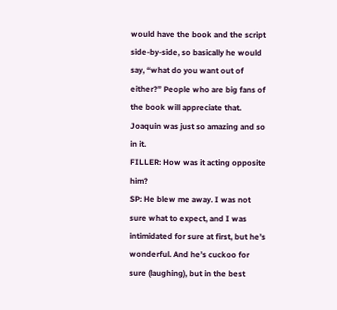would have the book and the script side-by-side, so basically he would say, “what do you want out of either?” People who are big fans of the book will appreciate that. Joaquin was just so amazing and so in it.
FILLER: How was it acting opposite him?
SP: He blew me away. I was not sure what to expect, and I was intimidated for sure at first, but he’s wonderful. And he’s cuckoo for sure (laughing), but in the best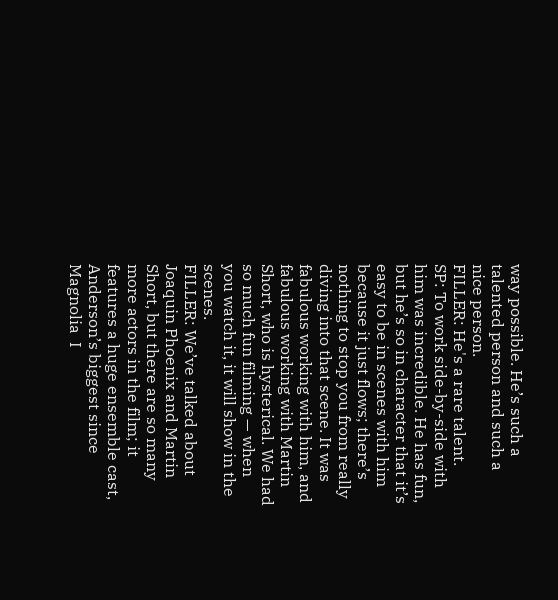way possible. He’s such a talented person and such a nice person.
FILLER: He's a rare talent.
SP: To work side-by-side with him was incredible. He has fun, but he’s so in character that it’s easy to be in scenes with him because it just flows; there’s nothing to stop you from really diving into that scene. It was fabulous working with him, and fabulous working with Martin Short, who is hysterical. We had so much fun filming — when you watch it, it will show in the scenes.
FILLER: We’ve talked about Joaquin Phoenix and Martin Short, but there are so many more actors in the film; it features a huge ensemble cast, Anderson’s biggest since Magnolia  I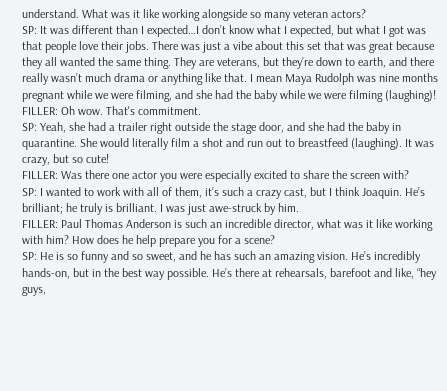understand. What was it like working alongside so many veteran actors?
SP: It was different than I expected…I don’t know what I expected, but what I got was that people love their jobs. There was just a vibe about this set that was great because they all wanted the same thing. They are veterans, but they’re down to earth, and there really wasn’t much drama or anything like that. I mean Maya Rudolph was nine months pregnant while we were filming, and she had the baby while we were filming (laughing)!
FILLER: Oh wow. That's commitment.
SP: Yeah, she had a trailer right outside the stage door, and she had the baby in quarantine. She would literally film a shot and run out to breastfeed (laughing). It was crazy, but so cute!
FILLER: Was there one actor you were especially excited to share the screen with?
SP: I wanted to work with all of them, it’s such a crazy cast, but I think Joaquin. He’s brilliant; he truly is brilliant. I was just awe-struck by him.
FILLER: Paul Thomas Anderson is such an incredible director, what was it like working with him? How does he help prepare you for a scene?
SP: He is so funny and so sweet, and he has such an amazing vision. He’s incredibly hands-on, but in the best way possible. He’s there at rehearsals, barefoot and like, “hey guys,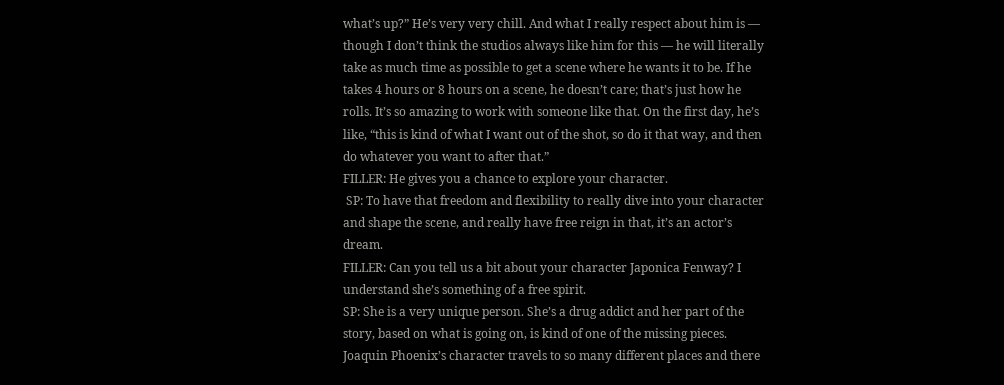what’s up?” He’s very very chill. And what I really respect about him is — though I don’t think the studios always like him for this — he will literally take as much time as possible to get a scene where he wants it to be. If he takes 4 hours or 8 hours on a scene, he doesn’t care; that’s just how he rolls. It’s so amazing to work with someone like that. On the first day, he’s like, “this is kind of what I want out of the shot, so do it that way, and then do whatever you want to after that.”
FILLER: He gives you a chance to explore your character.
 SP: To have that freedom and flexibility to really dive into your character and shape the scene, and really have free reign in that, it’s an actor’s dream.
FILLER: Can you tell us a bit about your character Japonica Fenway? I understand she’s something of a free spirit.
SP: She is a very unique person. She’s a drug addict and her part of the story, based on what is going on, is kind of one of the missing pieces. Joaquin Phoenix’s character travels to so many different places and there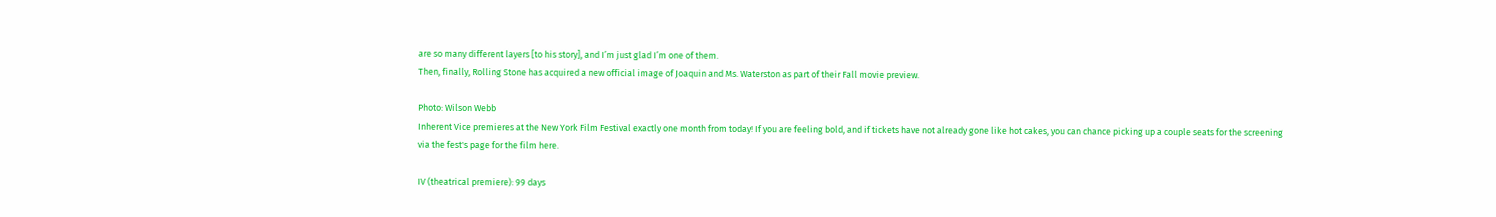are so many different layers [to his story], and I’m just glad I’m one of them.
Then, finally, Rolling Stone has acquired a new official image of Joaquin and Ms. Waterston as part of their Fall movie preview.

Photo: Wilson Webb
Inherent Vice premieres at the New York Film Festival exactly one month from today! If you are feeling bold, and if tickets have not already gone like hot cakes, you can chance picking up a couple seats for the screening via the fest's page for the film here.

IV (theatrical premiere): 99 days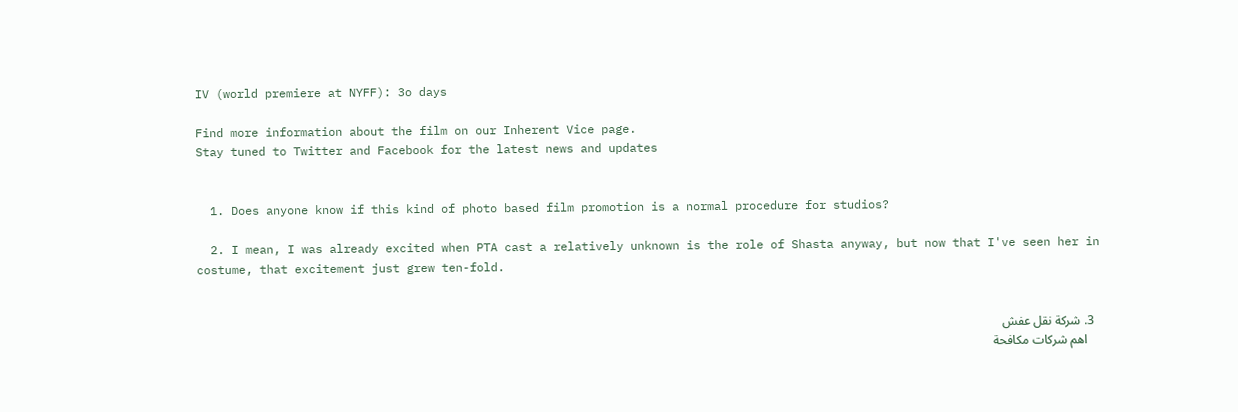IV (world premiere at NYFF): 3o days

Find more information about the film on our Inherent Vice page.
Stay tuned to Twitter and Facebook for the latest news and updates


  1. Does anyone know if this kind of photo based film promotion is a normal procedure for studios?

  2. I mean, I was already excited when PTA cast a relatively unknown is the role of Shasta anyway, but now that I've seen her in costume, that excitement just grew ten-fold.


  3. شركة نقل عفش
    اهم شركات مكافحة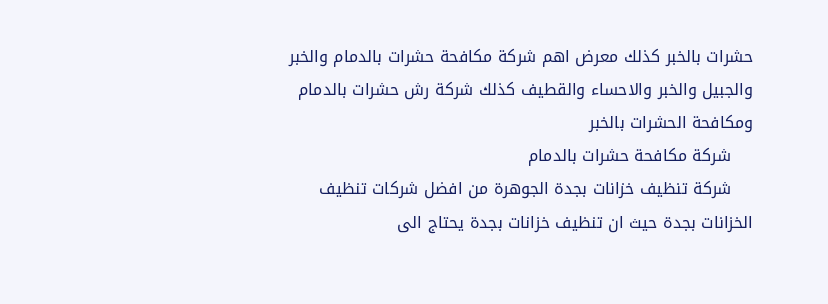حشرات بالخبر كذلك معرض اهم شركة مكافحة حشرات بالدمام والخبر والجبيل والخبر والاحساء والقطيف كذلك شركة رش حشرات بالدمام ومكافحة الحشرات بالخبر
    شركة مكافحة حشرات بالدمام
    شركة تنظيف خزانات بجدة الجوهرة من افضل شركات تنظيف الخزانات بجدة حيث ان تنظيف خزانات بجدة يحتاج الى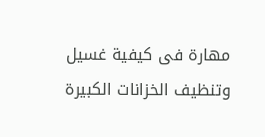مهارة فى كيفية غسيل وتنظيف الخزانات الكبيرة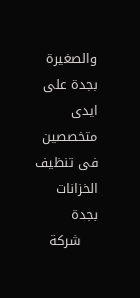والصغيرة بجدة على ايدى متخصصين فى تنظيف الخزانات بجدة
    شركة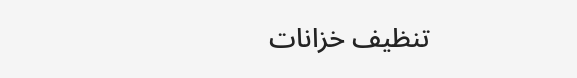تنظيف خزانات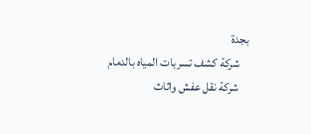بجدة
    شركة كشف تسربات المياه بالدمام
    شركة نقل عفش واثاث